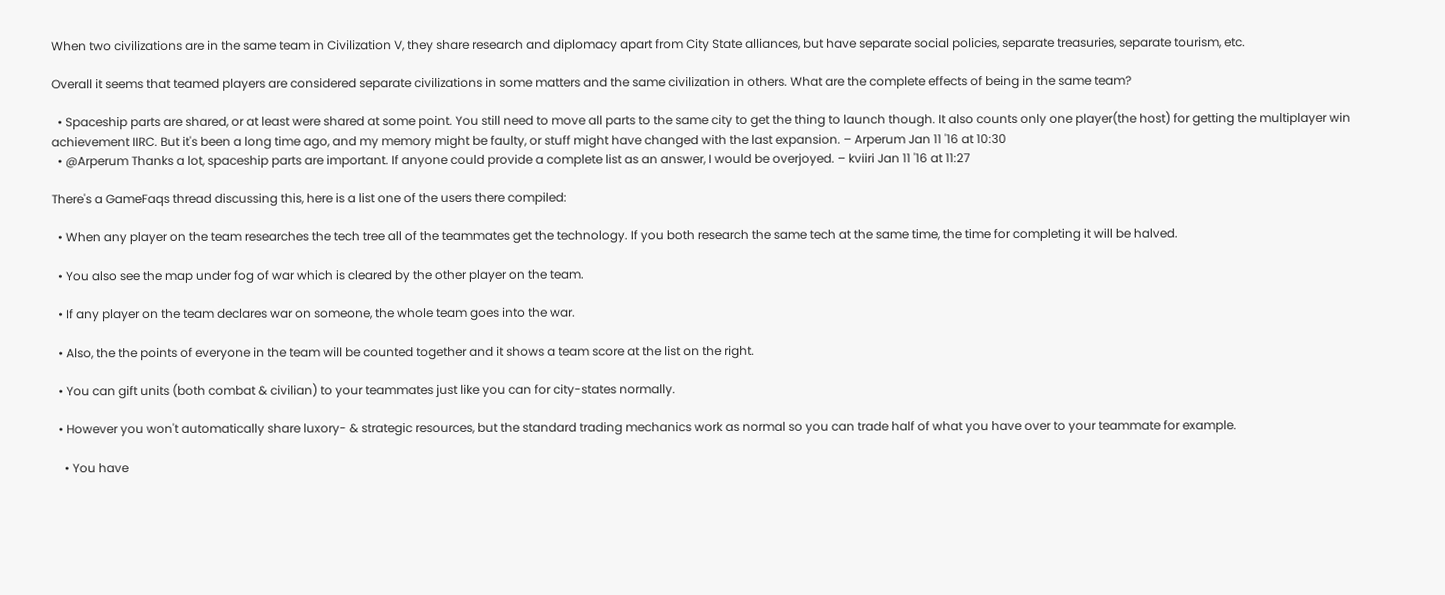When two civilizations are in the same team in Civilization V, they share research and diplomacy apart from City State alliances, but have separate social policies, separate treasuries, separate tourism, etc.

Overall it seems that teamed players are considered separate civilizations in some matters and the same civilization in others. What are the complete effects of being in the same team?

  • Spaceship parts are shared, or at least were shared at some point. You still need to move all parts to the same city to get the thing to launch though. It also counts only one player(the host) for getting the multiplayer win achievement IIRC. But it's been a long time ago, and my memory might be faulty, or stuff might have changed with the last expansion. – Arperum Jan 11 '16 at 10:30
  • @Arperum Thanks a lot, spaceship parts are important. If anyone could provide a complete list as an answer, I would be overjoyed. – kviiri Jan 11 '16 at 11:27

There's a GameFaqs thread discussing this, here is a list one of the users there compiled:

  • When any player on the team researches the tech tree all of the teammates get the technology. If you both research the same tech at the same time, the time for completing it will be halved.

  • You also see the map under fog of war which is cleared by the other player on the team.

  • If any player on the team declares war on someone, the whole team goes into the war.

  • Also, the the points of everyone in the team will be counted together and it shows a team score at the list on the right.

  • You can gift units (both combat & civilian) to your teammates just like you can for city-states normally.

  • However you won't automatically share luxory- & strategic resources, but the standard trading mechanics work as normal so you can trade half of what you have over to your teammate for example.

    • You have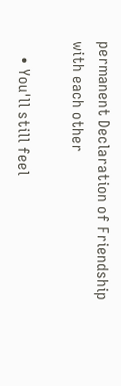permanent Declaration of Friendship with each other

    • You'll still feel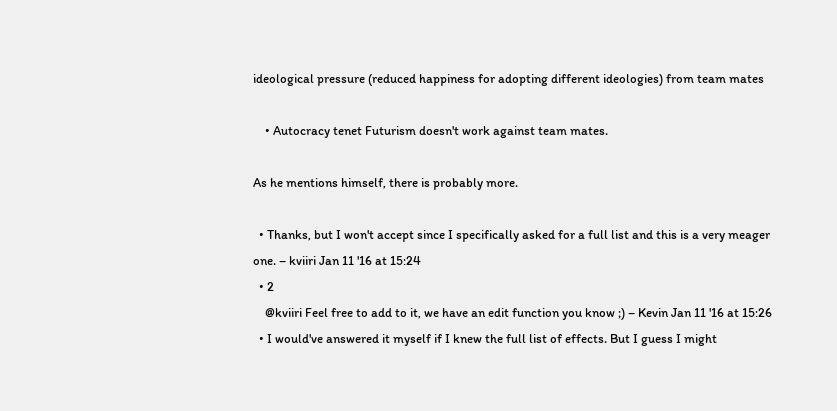ideological pressure (reduced happiness for adopting different ideologies) from team mates

    • Autocracy tenet Futurism doesn't work against team mates.

As he mentions himself, there is probably more.

  • Thanks, but I won't accept since I specifically asked for a full list and this is a very meager one. – kviiri Jan 11 '16 at 15:24
  • 2
    @kviiri Feel free to add to it, we have an edit function you know ;) – Kevin Jan 11 '16 at 15:26
  • I would've answered it myself if I knew the full list of effects. But I guess I might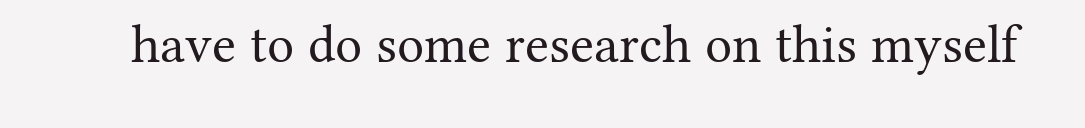have to do some research on this myself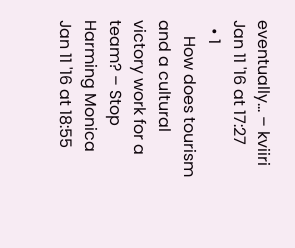eventually... – kviiri Jan 11 '16 at 17:27
  • 1
    How does tourism and a cultural victory work for a team? – Stop Harming Monica Jan 11 '16 at 18:55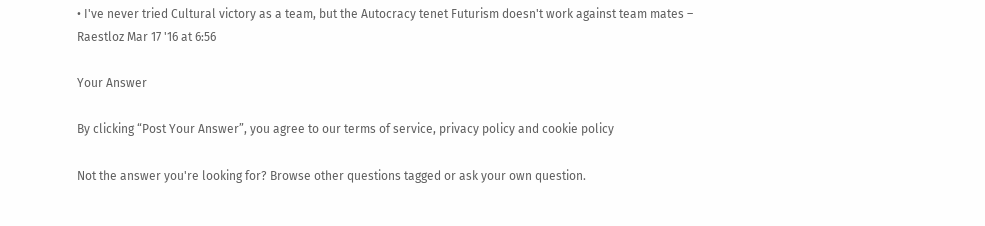• I've never tried Cultural victory as a team, but the Autocracy tenet Futurism doesn't work against team mates – Raestloz Mar 17 '16 at 6:56

Your Answer

By clicking “Post Your Answer”, you agree to our terms of service, privacy policy and cookie policy

Not the answer you're looking for? Browse other questions tagged or ask your own question.